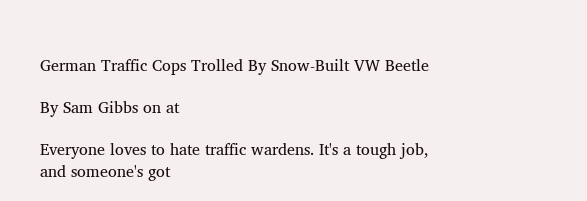German Traffic Cops Trolled By Snow-Built VW Beetle

By Sam Gibbs on at

Everyone loves to hate traffic wardens. It's a tough job, and someone's got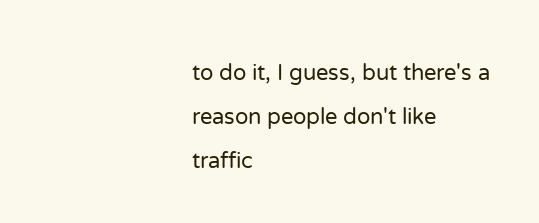to do it, I guess, but there's a reason people don't like traffic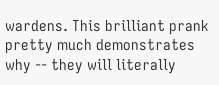wardens. This brilliant prank pretty much demonstrates why -- they will literally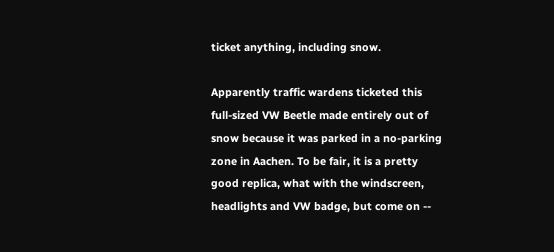ticket anything, including snow.

Apparently traffic wardens ticketed this full-sized VW Beetle made entirely out of snow because it was parked in a no-parking zone in Aachen. To be fair, it is a pretty good replica, what with the windscreen, headlights and VW badge, but come on --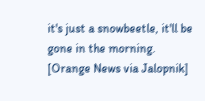it's just a snowbeetle, it'll be gone in the morning. [Orange News via Jalopnik]